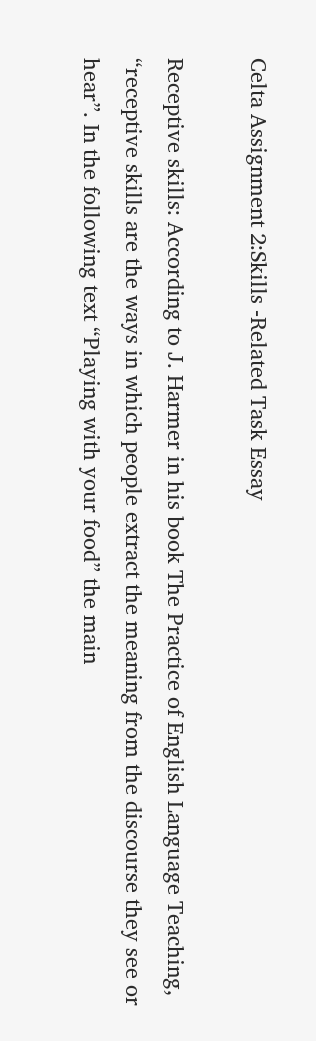Celta Assignment 2:Skills -Related Task Essay

Receptive skills: According to J. Harmer in his book The Practice of English Language Teaching, “receptive skills are the ways in which people extract the meaning from the discourse they see or hear”. In the following text “Playing with your food” the main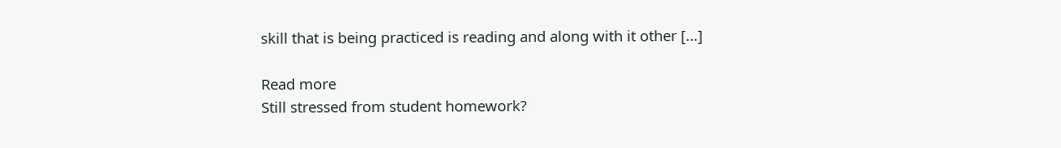skill that is being practiced is reading and along with it other […]

Read more
Still stressed from student homework?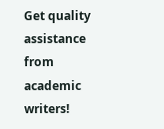Get quality assistance from academic writers!